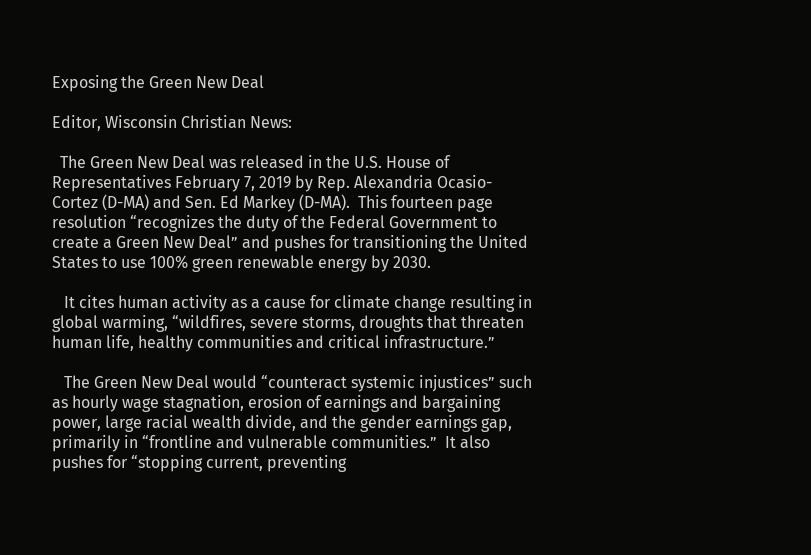Exposing the Green New Deal

Editor, Wisconsin Christian News:

  The Green New Deal was released in the U.S. House of Representatives February 7, 2019 by Rep. Alexandria Ocasio-Cortez (D-MA) and Sen. Ed Markey (D-MA).  This fourteen page resolution “recognizes the duty of the Federal Government to create a Green New Deal” and pushes for transitioning the United States to use 100% green renewable energy by 2030.

   It cites human activity as a cause for climate change resulting in global warming, “wildfires, severe storms, droughts that threaten human life, healthy communities and critical infrastructure.”

   The Green New Deal would “counteract systemic injustices” such as hourly wage stagnation, erosion of earnings and bargaining power, large racial wealth divide, and the gender earnings gap, primarily in “frontline and vulnerable communities.”  It also pushes for “stopping current, preventing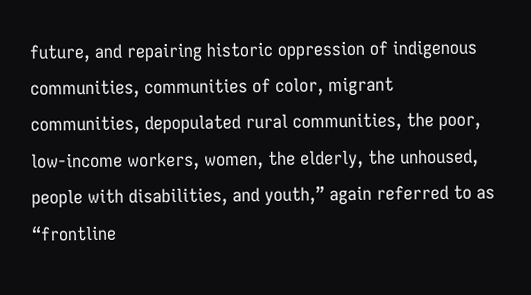future, and repairing historic oppression of indigenous communities, communities of color, migrant communities, depopulated rural communities, the poor, low-income workers, women, the elderly, the unhoused, people with disabilities, and youth,” again referred to as “frontline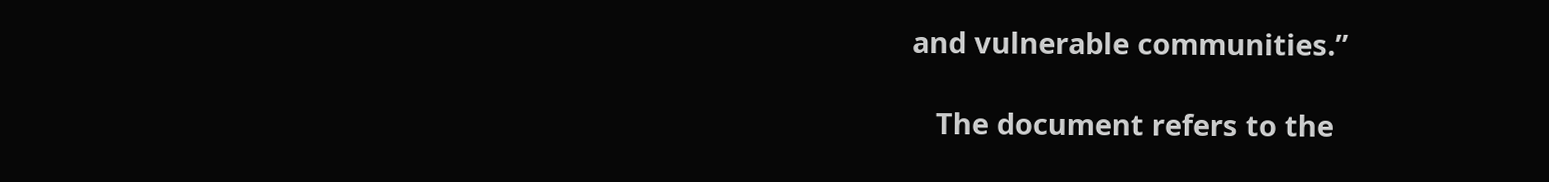and vulnerable communities.”

   The document refers to the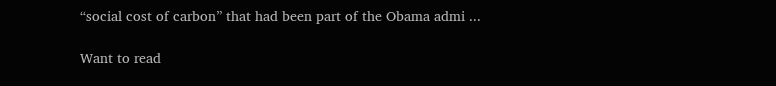“social cost of carbon” that had been part of the Obama admi ...

Want to read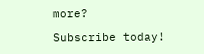more?

Subscribe today!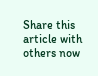Share this article with others now